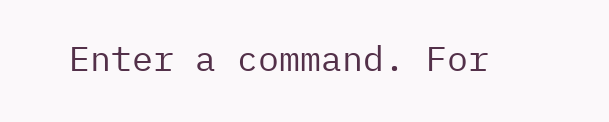Enter a command. For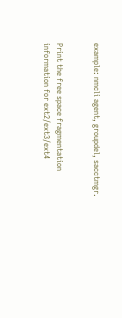example: nmcli agent, groupdel, sacctmgr.


Print the free space fragmentation information for ext2/ext3/ext4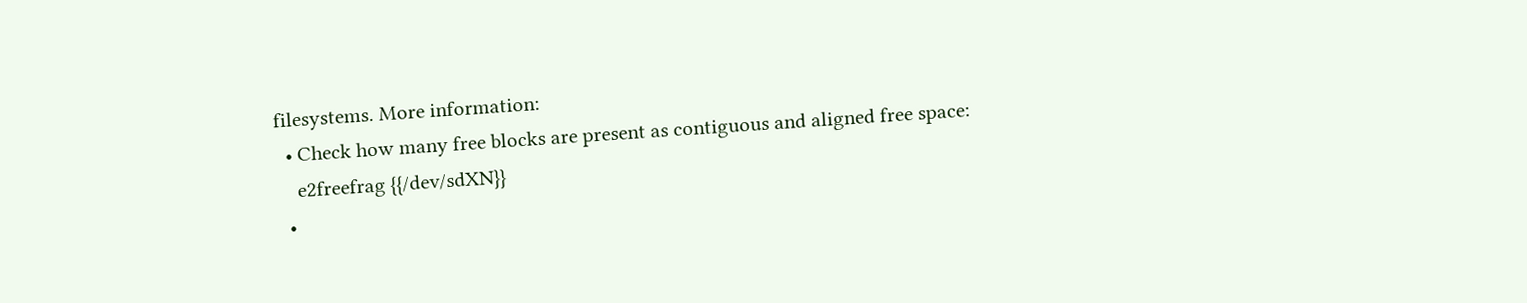filesystems. More information:
  • Check how many free blocks are present as contiguous and aligned free space:
    e2freefrag {{/dev/sdXN}}
  •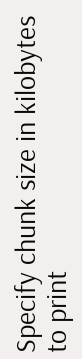Specify chunk size in kilobytes to print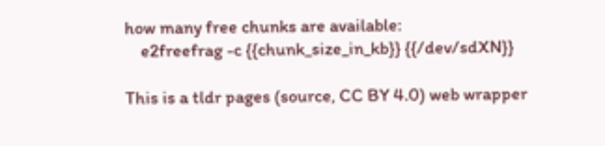how many free chunks are available:
    e2freefrag -c {{chunk_size_in_kb}} {{/dev/sdXN}}

This is a tldr pages (source, CC BY 4.0) web wrapper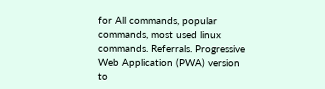for All commands, popular commands, most used linux commands. Referrals. Progressive Web Application (PWA) version to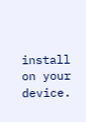install on your device.